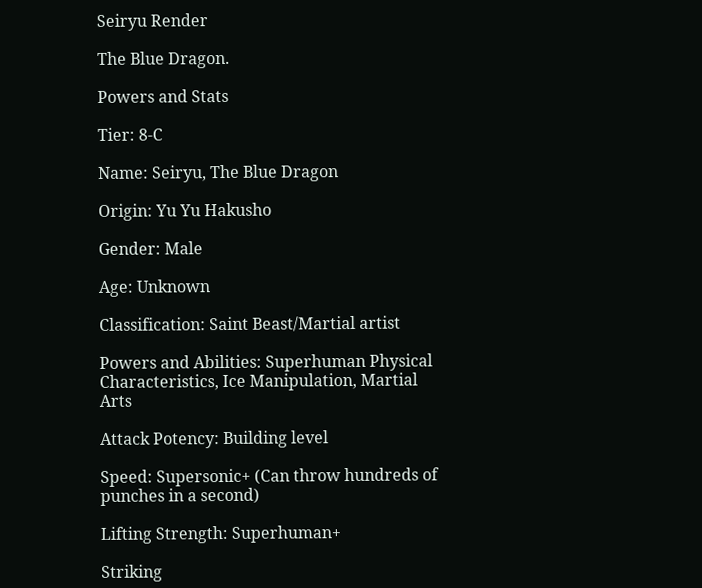Seiryu Render

The Blue Dragon.

Powers and Stats

Tier: 8-C

Name: Seiryu, The Blue Dragon

Origin: Yu Yu Hakusho

Gender: Male

Age: Unknown

Classification: Saint Beast/Martial artist

Powers and Abilities: Superhuman Physical Characteristics, Ice Manipulation, Martial Arts

Attack Potency: Building level

Speed: Supersonic+ (Can throw hundreds of punches in a second)

Lifting Strength: Superhuman+

Striking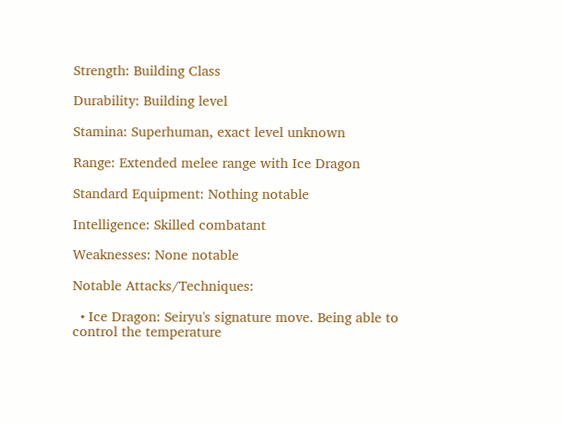Strength: Building Class

Durability: Building level

Stamina: Superhuman, exact level unknown

Range: Extended melee range with Ice Dragon

Standard Equipment: Nothing notable

Intelligence: Skilled combatant

Weaknesses: None notable

Notable Attacks/Techniques:

  • Ice Dragon: Seiryu's signature move. Being able to control the temperature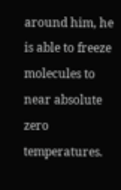around him, he is able to freeze molecules to near absolute zero temperatures.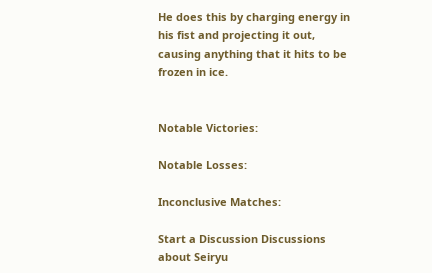He does this by charging energy in his fist and projecting it out, causing anything that it hits to be frozen in ice.


Notable Victories:

Notable Losses:

Inconclusive Matches:

Start a Discussion Discussions about Seiryu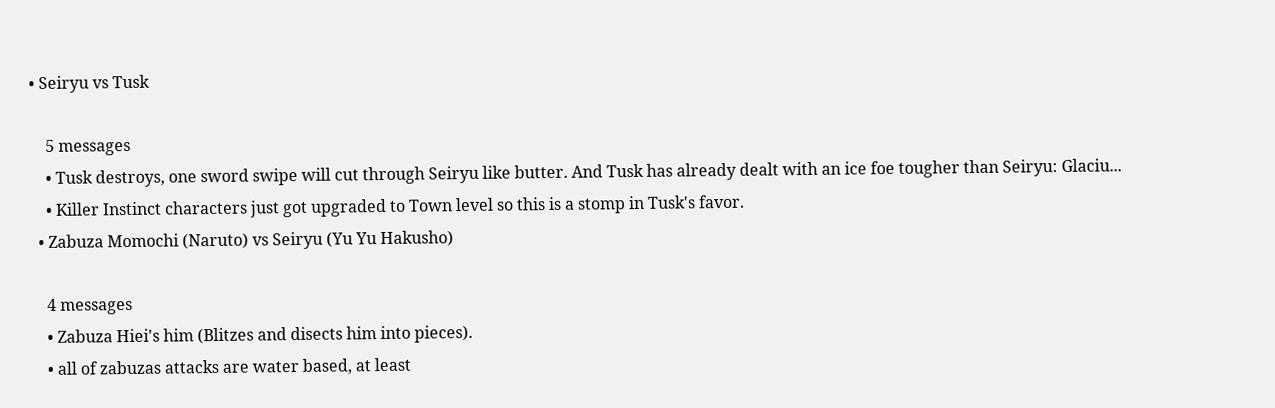• Seiryu vs Tusk

    5 messages
    • Tusk destroys, one sword swipe will cut through Seiryu like butter. And Tusk has already dealt with an ice foe tougher than Seiryu: Glaciu...
    • Killer Instinct characters just got upgraded to Town level so this is a stomp in Tusk's favor.
  • Zabuza Momochi (Naruto) vs Seiryu (Yu Yu Hakusho)

    4 messages
    • Zabuza Hiei's him (Blitzes and disects him into pieces).
    • all of zabuzas attacks are water based, at least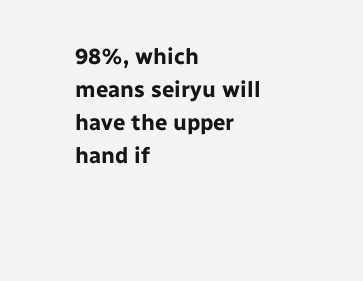98%, which means seiryu will have the upper hand if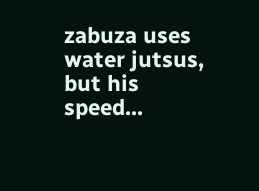zabuza uses water jutsus, but his speed...